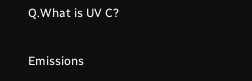Q.What is UV C?

Emissions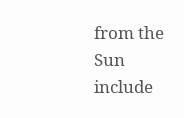from the Sun include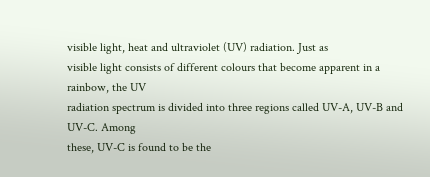visible light, heat and ultraviolet (UV) radiation. Just as
visible light consists of different colours that become apparent in a rainbow, the UV
radiation spectrum is divided into three regions called UV-A, UV-B and UV-C. Among
these, UV-C is found to be the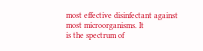most effective disinfectant against most microorganisms. It
is the spectrum of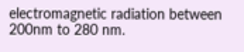electromagnetic radiation between 200nm to 280 nm.